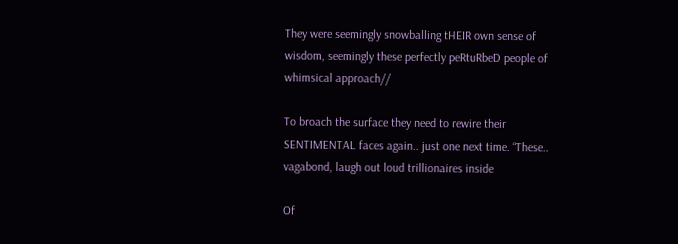They were seemingly snowballing tHEIR own sense of wisdom, seemingly these perfectly peRtuRbeD people of whimsical approach//

To broach the surface they need to rewire their SENTIMENTAL faces again.. just one next time. “These.. vagabond, laugh out loud trillionaires inside

Of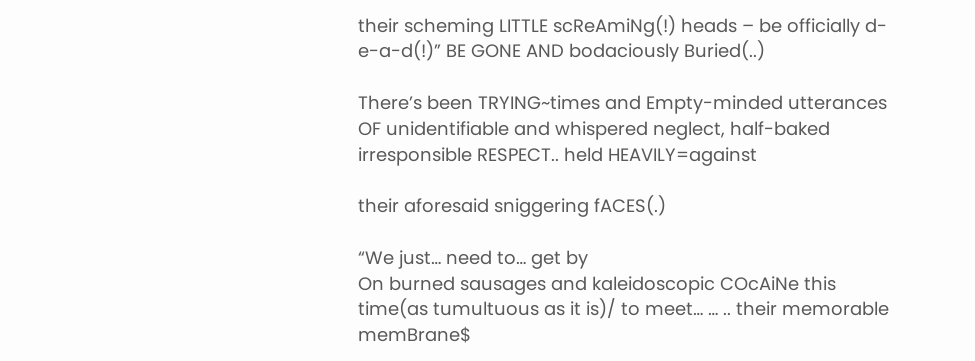their scheming LITTLE scReAmiNg(!) heads – be officially d-e-a-d(!)” BE GONE AND bodaciously Buried(..)

There’s been TRYING~times and Empty-minded utterances OF unidentifiable and whispered neglect, half-baked irresponsible RESPECT.. held HEAVILY=against

their aforesaid sniggering fACES(.)

“We just… need to… get by
On burned sausages and kaleidoscopic COcAiNe this time(as tumultuous as it is)/ to meet… … .. their memorable memBrane$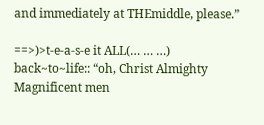and immediately at THEmiddle, please.”

==>)>t-e-a-s-e it ALL(… … …) back~to~life:: “oh, Christ Almighty Magnificent men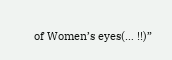of Women’s eyes(… !!)”